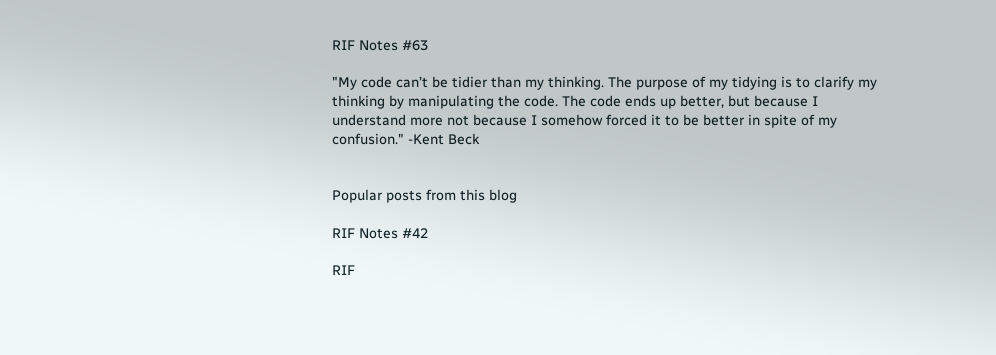RIF Notes #63

"My code can’t be tidier than my thinking. The purpose of my tidying is to clarify my thinking by manipulating the code. The code ends up better, but because I understand more not because I somehow forced it to be better in spite of my confusion." -Kent Beck


Popular posts from this blog

RIF Notes #42

RIF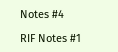Notes #4

RIF Notes #1